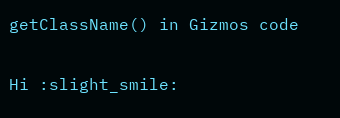getClassName() in Gizmos code

Hi :slight_smile: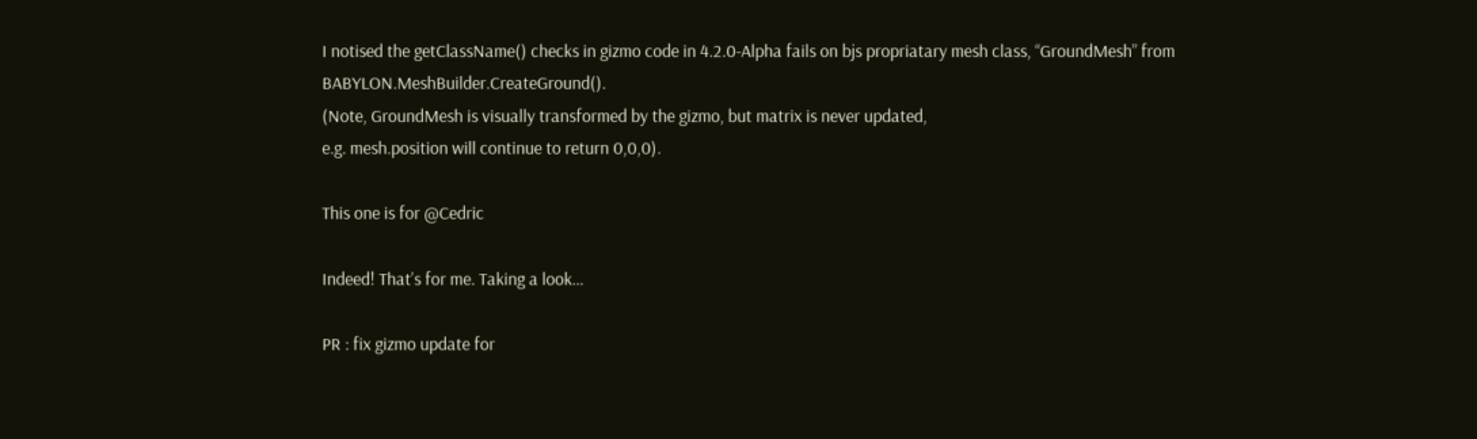I notised the getClassName() checks in gizmo code in 4.2.0-Alpha fails on bjs propriatary mesh class, “GroundMesh” from BABYLON.MeshBuilder.CreateGround().
(Note, GroundMesh is visually transformed by the gizmo, but matrix is never updated,
e.g. mesh.position will continue to return 0,0,0).

This one is for @Cedric

Indeed! That’s for me. Taking a look…

PR : fix gizmo update for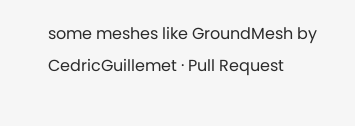some meshes like GroundMesh by CedricGuillemet · Pull Request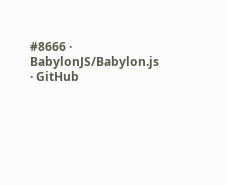#8666 · BabylonJS/Babylon.js · GitHub